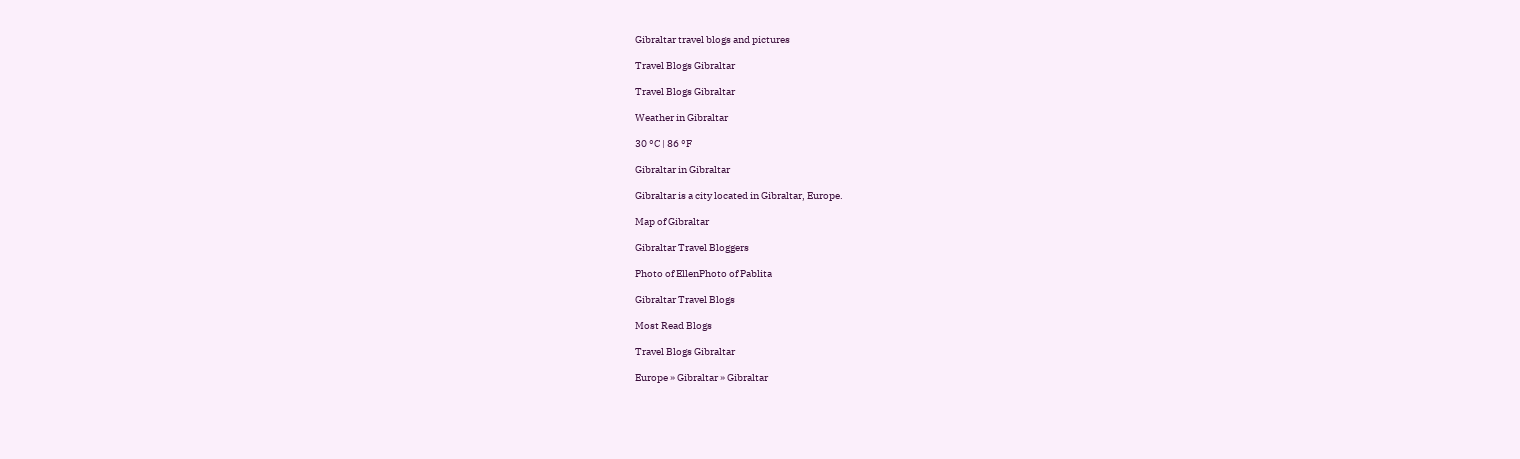Gibraltar travel blogs and pictures

Travel Blogs Gibraltar

Travel Blogs Gibraltar

Weather in Gibraltar

30 °C | 86 °F

Gibraltar in Gibraltar

Gibraltar is a city located in Gibraltar, Europe.

Map of Gibraltar

Gibraltar Travel Bloggers

Photo of EllenPhoto of Pablita

Gibraltar Travel Blogs

Most Read Blogs

Travel Blogs Gibraltar

Europe » Gibraltar » Gibraltar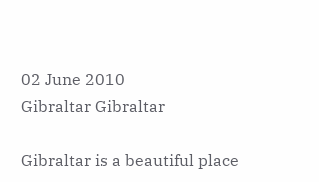02 June 2010
Gibraltar Gibraltar

Gibraltar is a beautiful place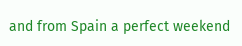and from Spain a perfect weekend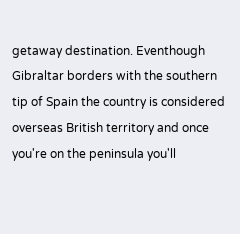getaway destination. Eventhough Gibraltar borders with the southern tip of Spain the country is considered overseas British territory and once you're on the peninsula you'll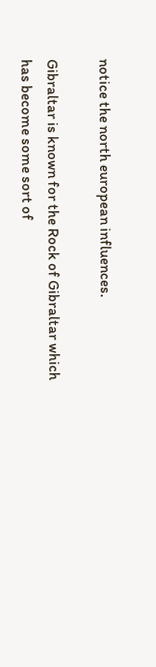notice the north european influences.

Gibraltar is known for the Rock of Gibraltar which has become some sort of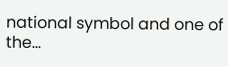national symbol and one of the...